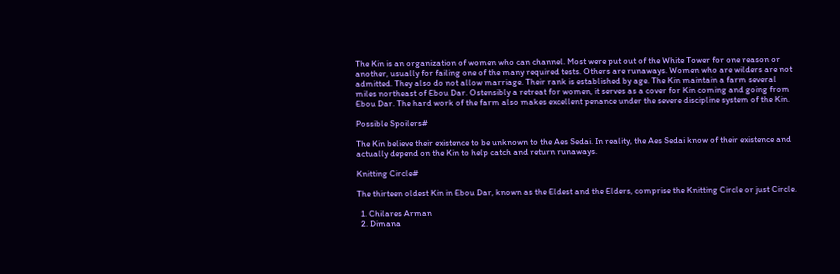The Kin is an organization of women who can channel. Most were put out of the White Tower for one reason or another, usually for failing one of the many required tests. Others are runaways. Women who are wilders are not admitted. They also do not allow marriage. Their rank is established by age. The Kin maintain a farm several miles northeast of Ebou Dar. Ostensibly a retreat for women, it serves as a cover for Kin coming and going from Ebou Dar. The hard work of the farm also makes excellent penance under the severe discipline system of the Kin.

Possible Spoilers#

The Kin believe their existence to be unknown to the Aes Sedai. In reality, the Aes Sedai know of their existence and actually depend on the Kin to help catch and return runaways.

Knitting Circle#

The thirteen oldest Kin in Ebou Dar, known as the Eldest and the Elders, comprise the Knitting Circle or just Circle.

  1. Chilares Arman
  2. Dimana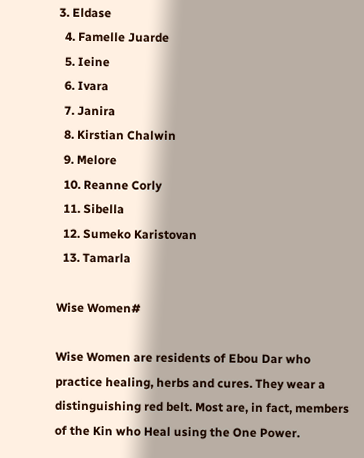3. Eldase
  4. Famelle Juarde
  5. Ieine
  6. Ivara
  7. Janira
  8. Kirstian Chalwin
  9. Melore
  10. Reanne Corly
  11. Sibella
  12. Sumeko Karistovan
  13. Tamarla

Wise Women#

Wise Women are residents of Ebou Dar who practice healing, herbs and cures. They wear a distinguishing red belt. Most are, in fact, members of the Kin who Heal using the One Power.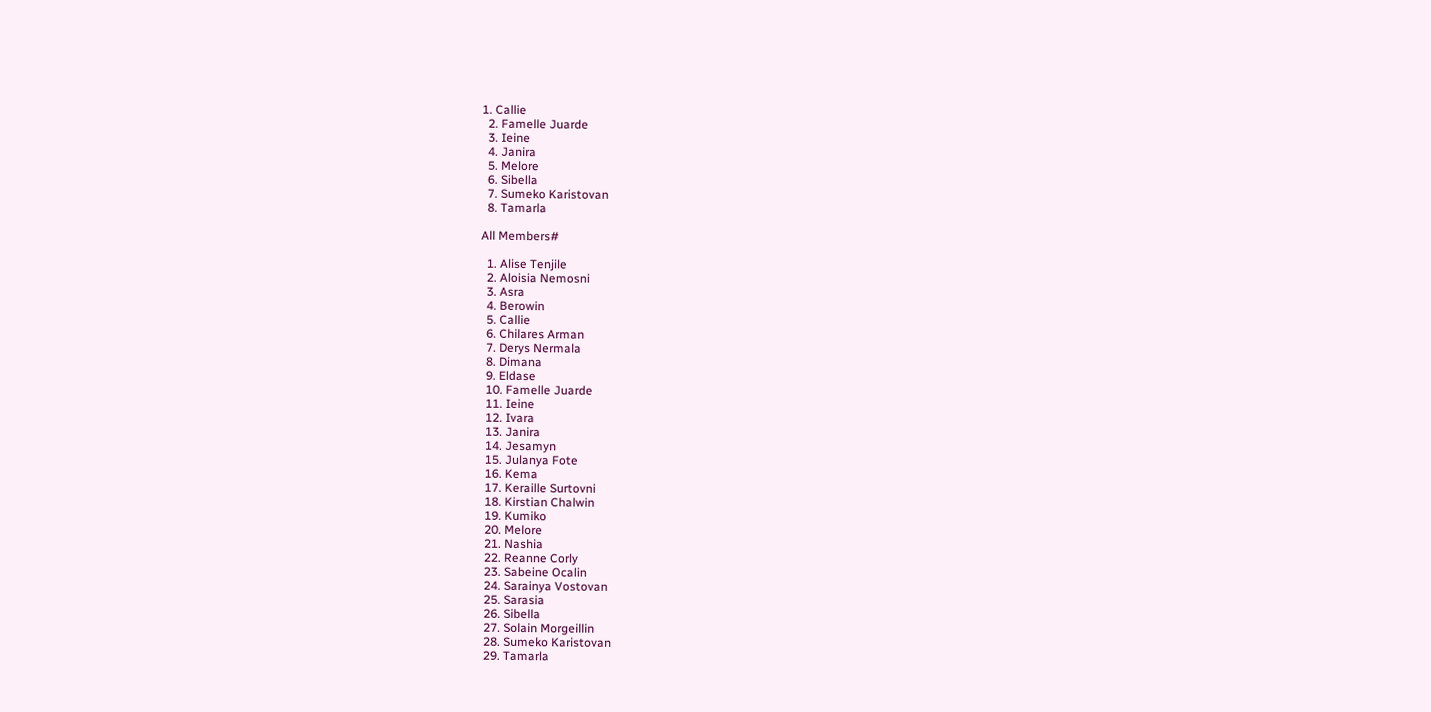1. Callie
  2. Famelle Juarde
  3. Ieine
  4. Janira
  5. Melore
  6. Sibella
  7. Sumeko Karistovan
  8. Tamarla

All Members#

  1. Alise Tenjile
  2. Aloisia Nemosni
  3. Asra
  4. Berowin
  5. Callie
  6. Chilares Arman
  7. Derys Nermala
  8. Dimana
  9. Eldase
  10. Famelle Juarde
  11. Ieine
  12. Ivara
  13. Janira
  14. Jesamyn
  15. Julanya Fote
  16. Kema
  17. Keraille Surtovni
  18. Kirstian Chalwin
  19. Kumiko
  20. Melore
  21. Nashia
  22. Reanne Corly
  23. Sabeine Ocalin
  24. Sarainya Vostovan
  25. Sarasia
  26. Sibella
  27. Solain Morgeillin
  28. Sumeko Karistovan
  29. Tamarla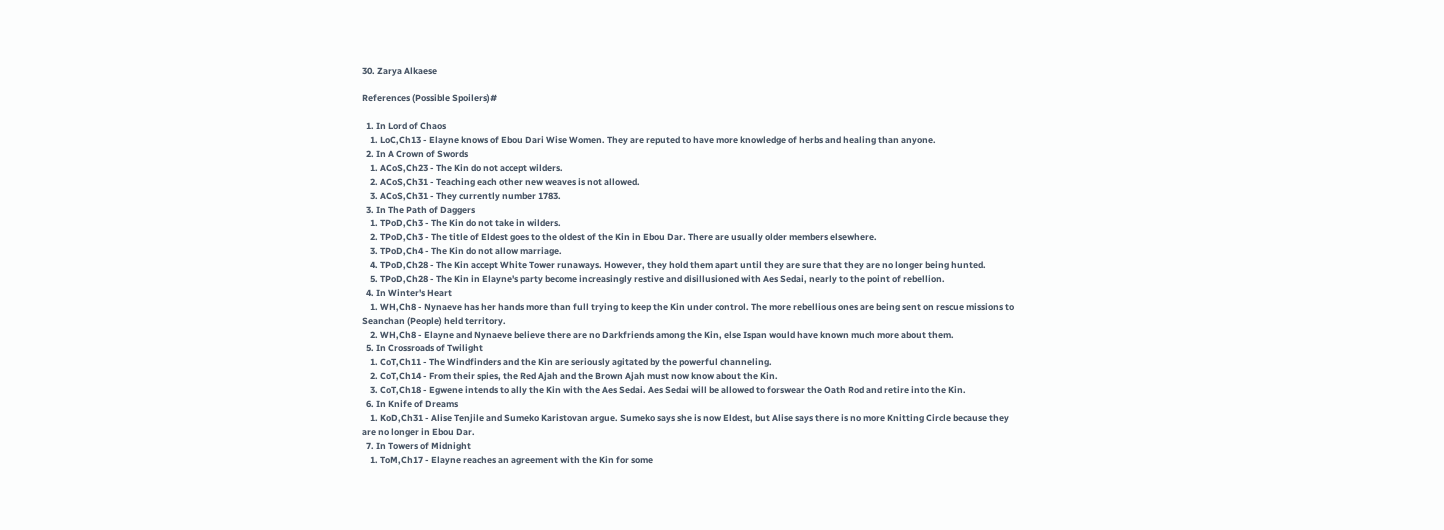30. Zarya Alkaese

References (Possible Spoilers)#

  1. In Lord of Chaos
    1. LoC,Ch13 - Elayne knows of Ebou Dari Wise Women. They are reputed to have more knowledge of herbs and healing than anyone.
  2. In A Crown of Swords
    1. ACoS,Ch23 - The Kin do not accept wilders.
    2. ACoS,Ch31 - Teaching each other new weaves is not allowed.
    3. ACoS,Ch31 - They currently number 1783.
  3. In The Path of Daggers
    1. TPoD,Ch3 - The Kin do not take in wilders.
    2. TPoD,Ch3 - The title of Eldest goes to the oldest of the Kin in Ebou Dar. There are usually older members elsewhere.
    3. TPoD,Ch4 - The Kin do not allow marriage.
    4. TPoD,Ch28 - The Kin accept White Tower runaways. However, they hold them apart until they are sure that they are no longer being hunted.
    5. TPoD,Ch28 - The Kin in Elayne's party become increasingly restive and disillusioned with Aes Sedai, nearly to the point of rebellion.
  4. In Winter's Heart
    1. WH,Ch8 - Nynaeve has her hands more than full trying to keep the Kin under control. The more rebellious ones are being sent on rescue missions to Seanchan (People) held territory.
    2. WH,Ch8 - Elayne and Nynaeve believe there are no Darkfriends among the Kin, else Ispan would have known much more about them.
  5. In Crossroads of Twilight
    1. CoT,Ch11 - The Windfinders and the Kin are seriously agitated by the powerful channeling.
    2. CoT,Ch14 - From their spies, the Red Ajah and the Brown Ajah must now know about the Kin.
    3. CoT,Ch18 - Egwene intends to ally the Kin with the Aes Sedai. Aes Sedai will be allowed to forswear the Oath Rod and retire into the Kin.
  6. In Knife of Dreams
    1. KoD,Ch31 - Alise Tenjile and Sumeko Karistovan argue. Sumeko says she is now Eldest, but Alise says there is no more Knitting Circle because they are no longer in Ebou Dar.
  7. In Towers of Midnight
    1. ToM,Ch17 - Elayne reaches an agreement with the Kin for some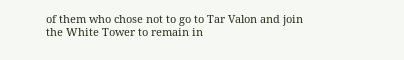of them who chose not to go to Tar Valon and join the White Tower to remain in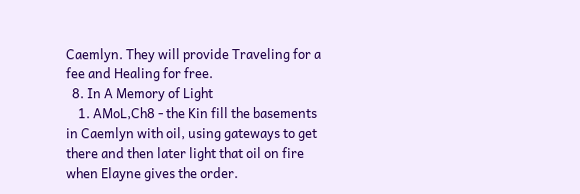Caemlyn. They will provide Traveling for a fee and Healing for free.
  8. In A Memory of Light
    1. AMoL,Ch8 - the Kin fill the basements in Caemlyn with oil, using gateways to get there and then later light that oil on fire when Elayne gives the order.